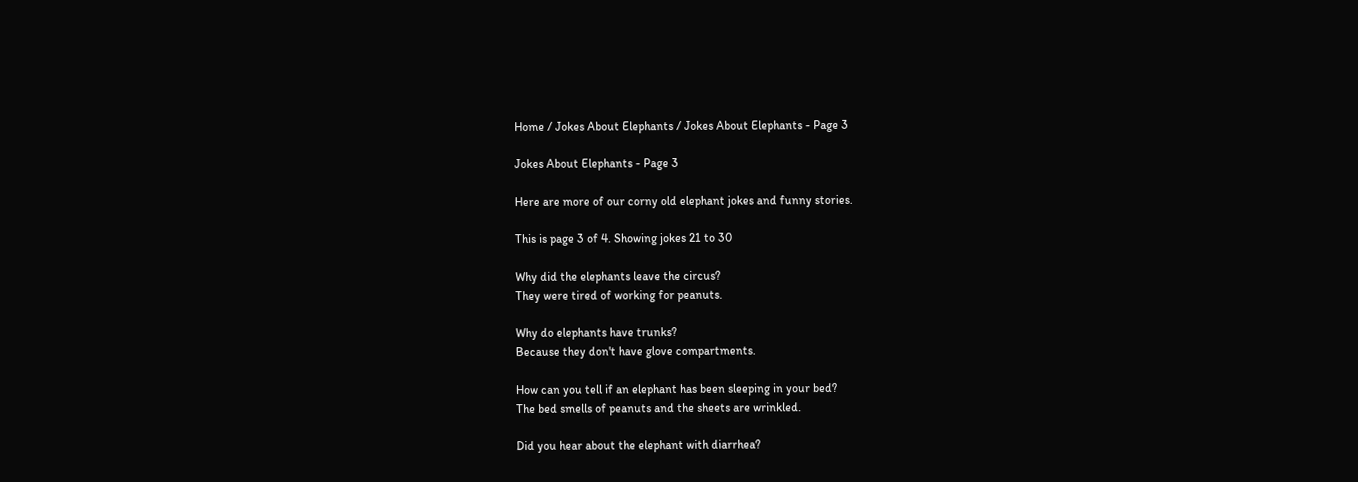Home / Jokes About Elephants / Jokes About Elephants - Page 3

Jokes About Elephants - Page 3

Here are more of our corny old elephant jokes and funny stories.

This is page 3 of 4. Showing jokes 21 to 30

Why did the elephants leave the circus?
They were tired of working for peanuts.

Why do elephants have trunks?
Because they don't have glove compartments.

How can you tell if an elephant has been sleeping in your bed?
The bed smells of peanuts and the sheets are wrinkled.

Did you hear about the elephant with diarrhea?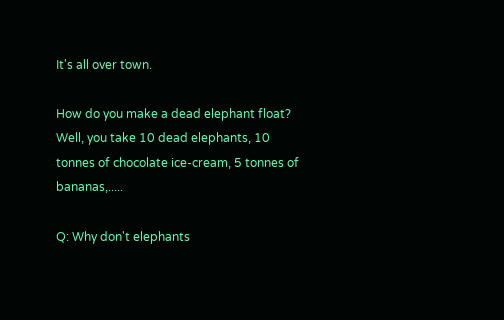It's all over town.

How do you make a dead elephant float?
Well, you take 10 dead elephants, 10 tonnes of chocolate ice-cream, 5 tonnes of bananas,.....

Q: Why don't elephants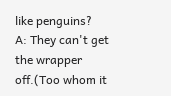like penguins?
A: They can't get the wrapper off.(Too whom it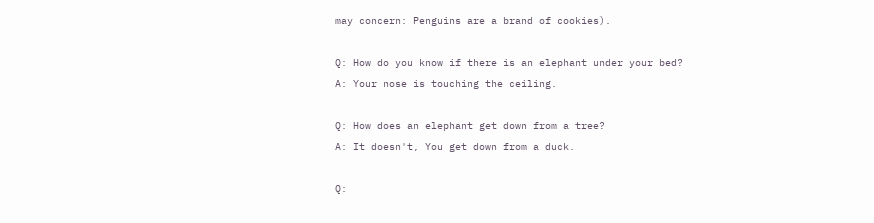may concern: Penguins are a brand of cookies).

Q: How do you know if there is an elephant under your bed?
A: Your nose is touching the ceiling.

Q: How does an elephant get down from a tree?
A: It doesn't, You get down from a duck.

Q: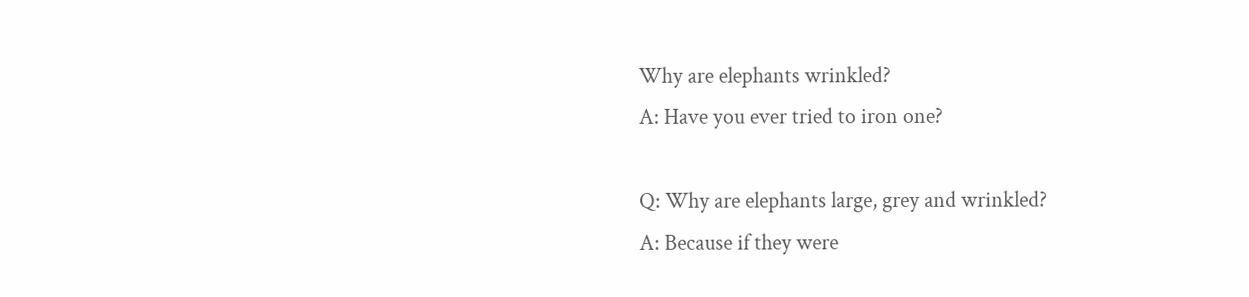Why are elephants wrinkled?
A: Have you ever tried to iron one?

Q: Why are elephants large, grey and wrinkled?
A: Because if they were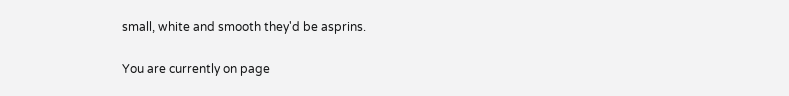small, white and smooth they'd be asprins.

You are currently on page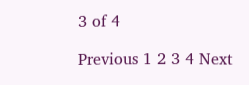3 of 4

Previous 1 2 3 4 Next